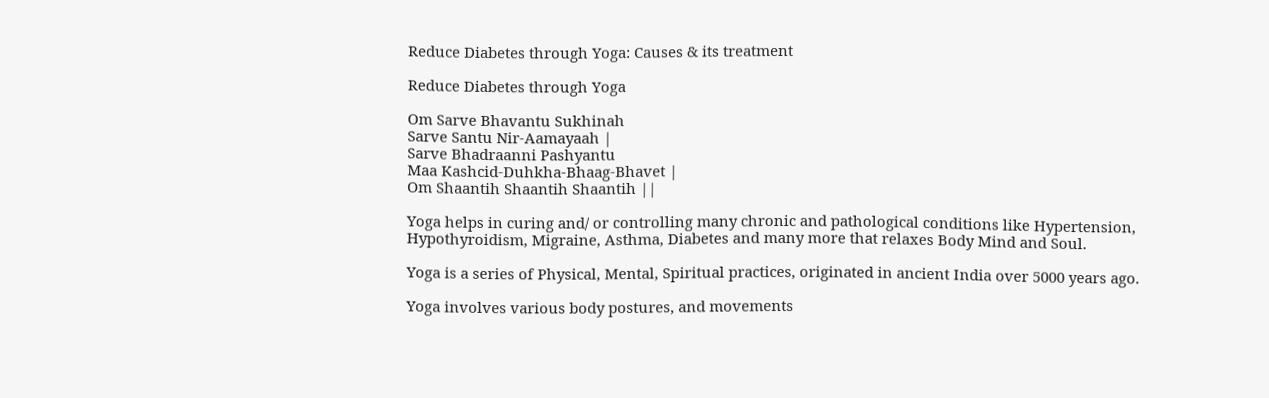Reduce Diabetes through Yoga: Causes & its treatment

Reduce Diabetes through Yoga

Om Sarve Bhavantu Sukhinah
Sarve Santu Nir-Aamayaah |
Sarve Bhadraanni Pashyantu
Maa Kashcid-Duhkha-Bhaag-Bhavet |
Om Shaantih Shaantih Shaantih ||

Yoga helps in curing and/ or controlling many chronic and pathological conditions like Hypertension, Hypothyroidism, Migraine, Asthma, Diabetes and many more that relaxes Body Mind and Soul.

Yoga is a series of Physical, Mental, Spiritual practices, originated in ancient India over 5000 years ago.

Yoga involves various body postures, and movements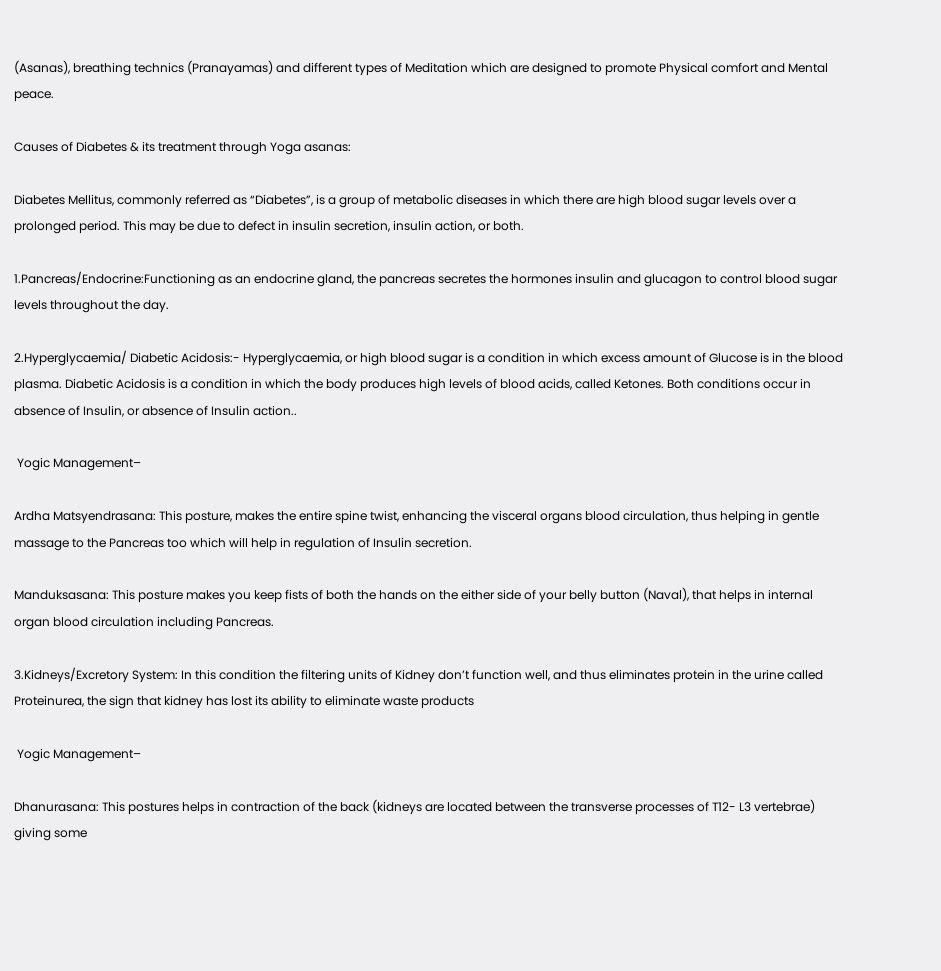(Asanas), breathing technics (Pranayamas) and different types of Meditation which are designed to promote Physical comfort and Mental peace.

Causes of Diabetes & its treatment through Yoga asanas:

Diabetes Mellitus, commonly referred as “Diabetes”, is a group of metabolic diseases in which there are high blood sugar levels over a prolonged period. This may be due to defect in insulin secretion, insulin action, or both.

1.Pancreas/Endocrine:Functioning as an endocrine gland, the pancreas secretes the hormones insulin and glucagon to control blood sugar levels throughout the day.

2.Hyperglycaemia/ Diabetic Acidosis:- Hyperglycaemia, or high blood sugar is a condition in which excess amount of Glucose is in the blood plasma. Diabetic Acidosis is a condition in which the body produces high levels of blood acids, called Ketones. Both conditions occur in absence of Insulin, or absence of Insulin action..

 Yogic Management–

Ardha Matsyendrasana: This posture, makes the entire spine twist, enhancing the visceral organs blood circulation, thus helping in gentle massage to the Pancreas too which will help in regulation of Insulin secretion.

Manduksasana: This posture makes you keep fists of both the hands on the either side of your belly button (Naval), that helps in internal organ blood circulation including Pancreas.

3.Kidneys/Excretory System: In this condition the filtering units of Kidney don’t function well, and thus eliminates protein in the urine called Proteinurea, the sign that kidney has lost its ability to eliminate waste products

 Yogic Management–

Dhanurasana: This postures helps in contraction of the back (kidneys are located between the transverse processes of T12- L3 vertebrae) giving some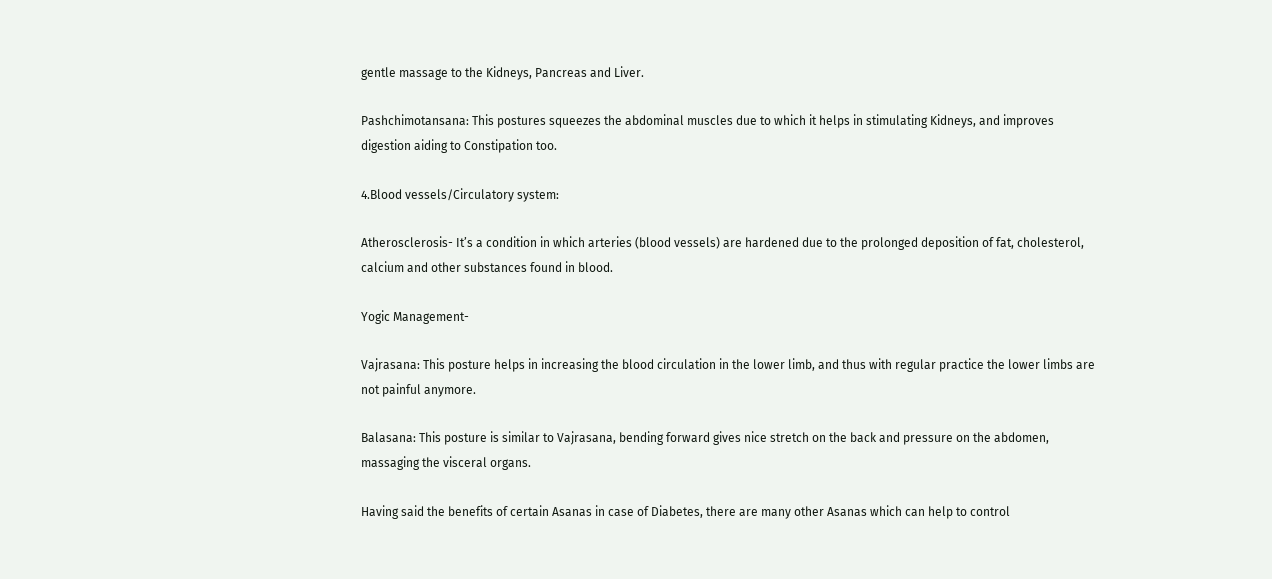gentle massage to the Kidneys, Pancreas and Liver.

Pashchimotansana: This postures squeezes the abdominal muscles due to which it helps in stimulating Kidneys, and improves digestion aiding to Constipation too.

4.Blood vessels/Circulatory system:

Atherosclerosis- It’s a condition in which arteries (blood vessels) are hardened due to the prolonged deposition of fat, cholesterol, calcium and other substances found in blood.

Yogic Management-

Vajrasana: This posture helps in increasing the blood circulation in the lower limb, and thus with regular practice the lower limbs are not painful anymore.

Balasana: This posture is similar to Vajrasana, bending forward gives nice stretch on the back and pressure on the abdomen, massaging the visceral organs.

Having said the benefits of certain Asanas in case of Diabetes, there are many other Asanas which can help to control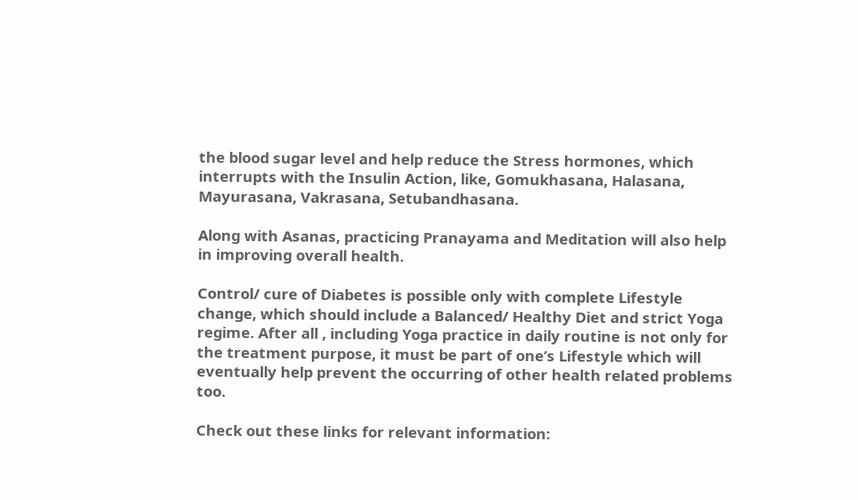the blood sugar level and help reduce the Stress hormones, which interrupts with the Insulin Action, like, Gomukhasana, Halasana, Mayurasana, Vakrasana, Setubandhasana.

Along with Asanas, practicing Pranayama and Meditation will also help in improving overall health.

Control/ cure of Diabetes is possible only with complete Lifestyle change, which should include a Balanced/ Healthy Diet and strict Yoga regime. After all , including Yoga practice in daily routine is not only for the treatment purpose, it must be part of one’s Lifestyle which will eventually help prevent the occurring of other health related problems too.

Check out these links for relevant information: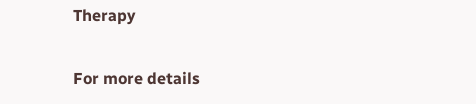Therapy

For more details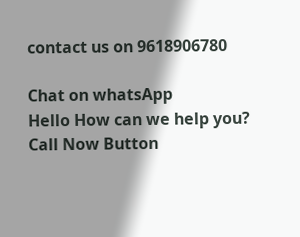contact us on 9618906780

Chat on whatsApp
Hello How can we help you?
Call Now Button